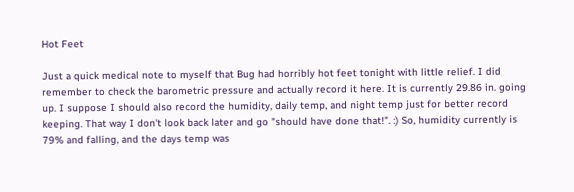Hot Feet

Just a quick medical note to myself that Bug had horribly hot feet tonight with little relief. I did remember to check the barometric pressure and actually record it here. It is currently 29.86 in. going up. I suppose I should also record the humidity, daily temp, and night temp just for better record keeping. That way I don't look back later and go "should have done that!". :) So, humidity currently is 79% and falling, and the days temp was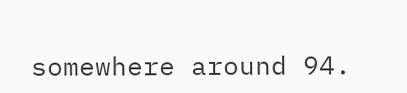somewhere around 94.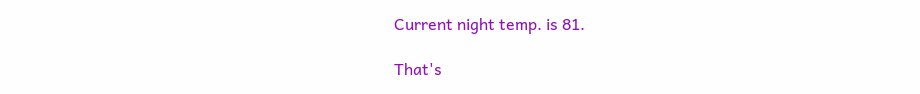Current night temp. is 81.

That's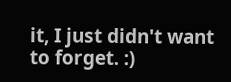it, I just didn't want to forget. :)